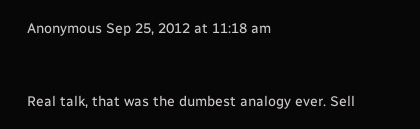Anonymous Sep 25, 2012 at 11:18 am


Real talk, that was the dumbest analogy ever. Sell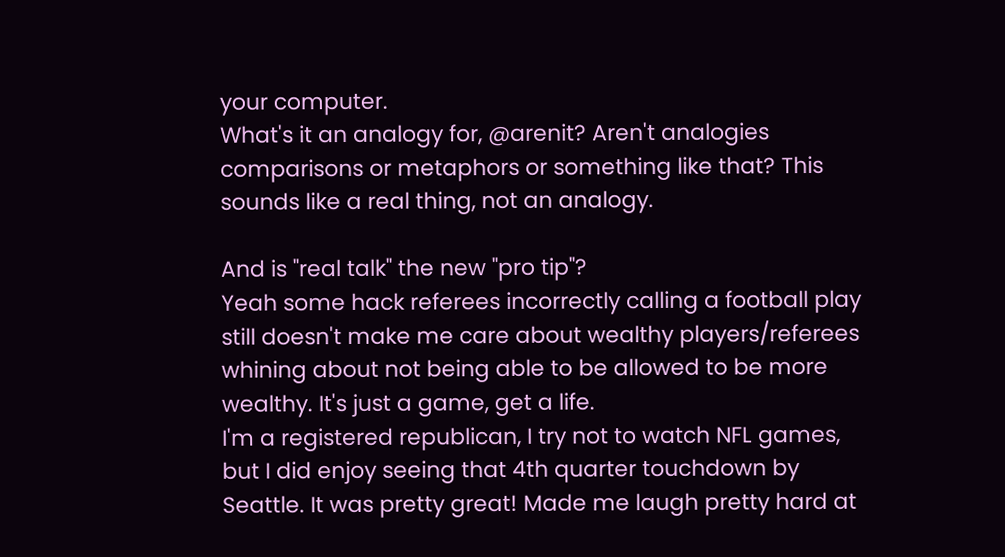your computer.
What's it an analogy for, @arenit? Aren't analogies comparisons or metaphors or something like that? This sounds like a real thing, not an analogy.

And is "real talk" the new "pro tip"?
Yeah some hack referees incorrectly calling a football play still doesn't make me care about wealthy players/referees whining about not being able to be allowed to be more wealthy. It's just a game, get a life.
I'm a registered republican, I try not to watch NFL games, but I did enjoy seeing that 4th quarter touchdown by Seattle. It was pretty great! Made me laugh pretty hard at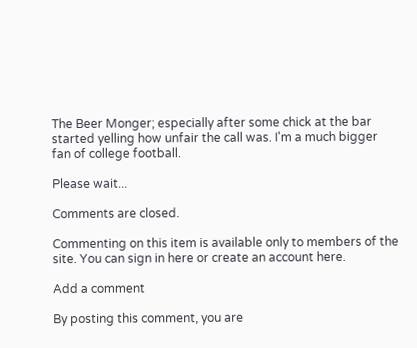The Beer Monger; especially after some chick at the bar started yelling how unfair the call was. I'm a much bigger fan of college football.

Please wait...

Comments are closed.

Commenting on this item is available only to members of the site. You can sign in here or create an account here.

Add a comment

By posting this comment, you are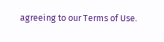agreeing to our Terms of Use.